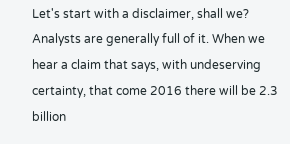Let's start with a disclaimer, shall we? Analysts are generally full of it. When we hear a claim that says, with undeserving certainty, that come 2016 there will be 2.3 billion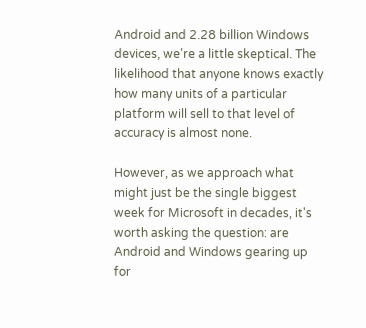Android and 2.28 billion Windows devices, we're a little skeptical. The likelihood that anyone knows exactly how many units of a particular platform will sell to that level of accuracy is almost none.

However, as we approach what might just be the single biggest week for Microsoft in decades, it's worth asking the question: are Android and Windows gearing up for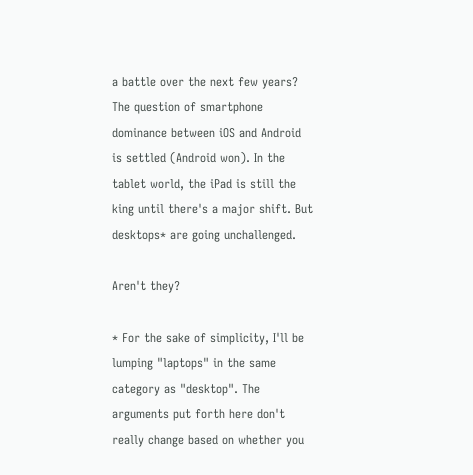a battle over the next few years? The question of smartphone dominance between iOS and Android is settled (Android won). In the tablet world, the iPad is still the king until there's a major shift. But desktops* are going unchallenged.

Aren't they?

* For the sake of simplicity, I'll be lumping "laptops" in the same category as "desktop". The arguments put forth here don't really change based on whether you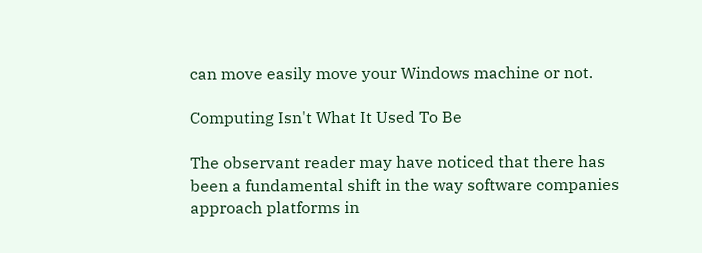can move easily move your Windows machine or not.

Computing Isn't What It Used To Be

The observant reader may have noticed that there has been a fundamental shift in the way software companies approach platforms in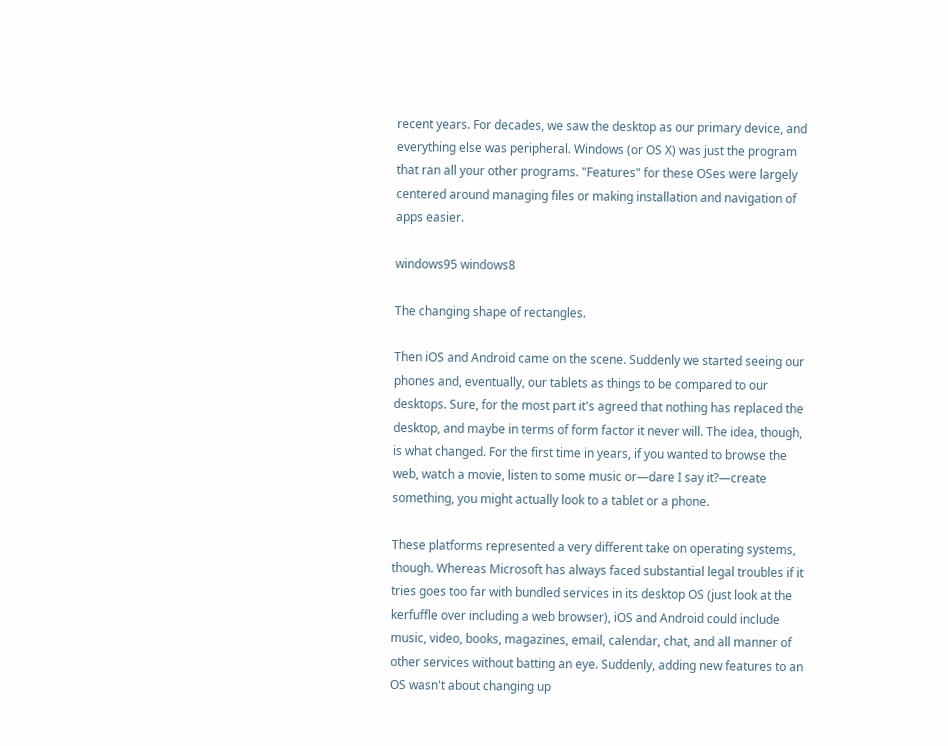recent years. For decades, we saw the desktop as our primary device, and everything else was peripheral. Windows (or OS X) was just the program that ran all your other programs. "Features" for these OSes were largely centered around managing files or making installation and navigation of apps easier.

windows95 windows8

The changing shape of rectangles.

Then iOS and Android came on the scene. Suddenly we started seeing our phones and, eventually, our tablets as things to be compared to our desktops. Sure, for the most part it's agreed that nothing has replaced the desktop, and maybe in terms of form factor it never will. The idea, though, is what changed. For the first time in years, if you wanted to browse the web, watch a movie, listen to some music or—dare I say it?—create something, you might actually look to a tablet or a phone.

These platforms represented a very different take on operating systems, though. Whereas Microsoft has always faced substantial legal troubles if it tries goes too far with bundled services in its desktop OS (just look at the kerfuffle over including a web browser), iOS and Android could include music, video, books, magazines, email, calendar, chat, and all manner of other services without batting an eye. Suddenly, adding new features to an OS wasn't about changing up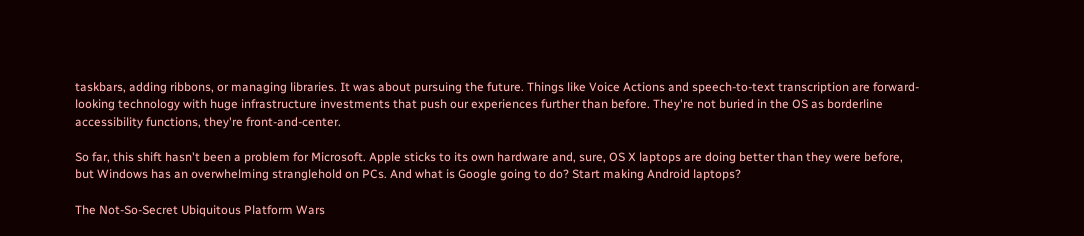taskbars, adding ribbons, or managing libraries. It was about pursuing the future. Things like Voice Actions and speech-to-text transcription are forward-looking technology with huge infrastructure investments that push our experiences further than before. They're not buried in the OS as borderline accessibility functions, they're front-and-center.

So far, this shift hasn't been a problem for Microsoft. Apple sticks to its own hardware and, sure, OS X laptops are doing better than they were before, but Windows has an overwhelming stranglehold on PCs. And what is Google going to do? Start making Android laptops?

The Not-So-Secret Ubiquitous Platform Wars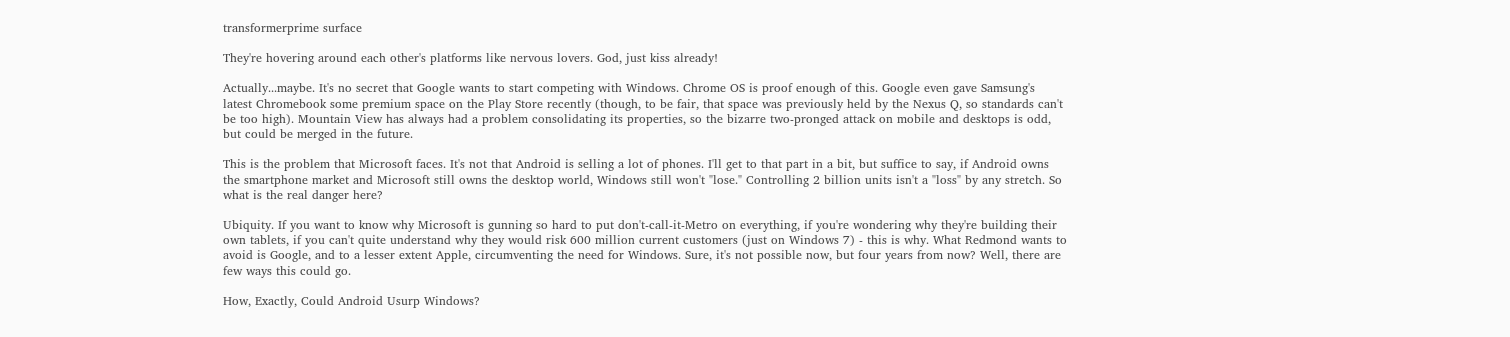transformerprime surface

They're hovering around each other's platforms like nervous lovers. God, just kiss already!

Actually...maybe. It's no secret that Google wants to start competing with Windows. Chrome OS is proof enough of this. Google even gave Samsung's latest Chromebook some premium space on the Play Store recently (though, to be fair, that space was previously held by the Nexus Q, so standards can't be too high). Mountain View has always had a problem consolidating its properties, so the bizarre two-pronged attack on mobile and desktops is odd, but could be merged in the future.

This is the problem that Microsoft faces. It's not that Android is selling a lot of phones. I'll get to that part in a bit, but suffice to say, if Android owns the smartphone market and Microsoft still owns the desktop world, Windows still won't "lose." Controlling 2 billion units isn't a "loss" by any stretch. So what is the real danger here?

Ubiquity. If you want to know why Microsoft is gunning so hard to put don't-call-it-Metro on everything, if you're wondering why they're building their own tablets, if you can't quite understand why they would risk 600 million current customers (just on Windows 7) - this is why. What Redmond wants to avoid is Google, and to a lesser extent Apple, circumventing the need for Windows. Sure, it's not possible now, but four years from now? Well, there are few ways this could go.

How, Exactly, Could Android Usurp Windows?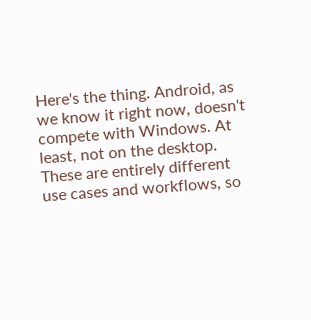Here's the thing. Android, as we know it right now, doesn't compete with Windows. At least, not on the desktop. These are entirely different use cases and workflows, so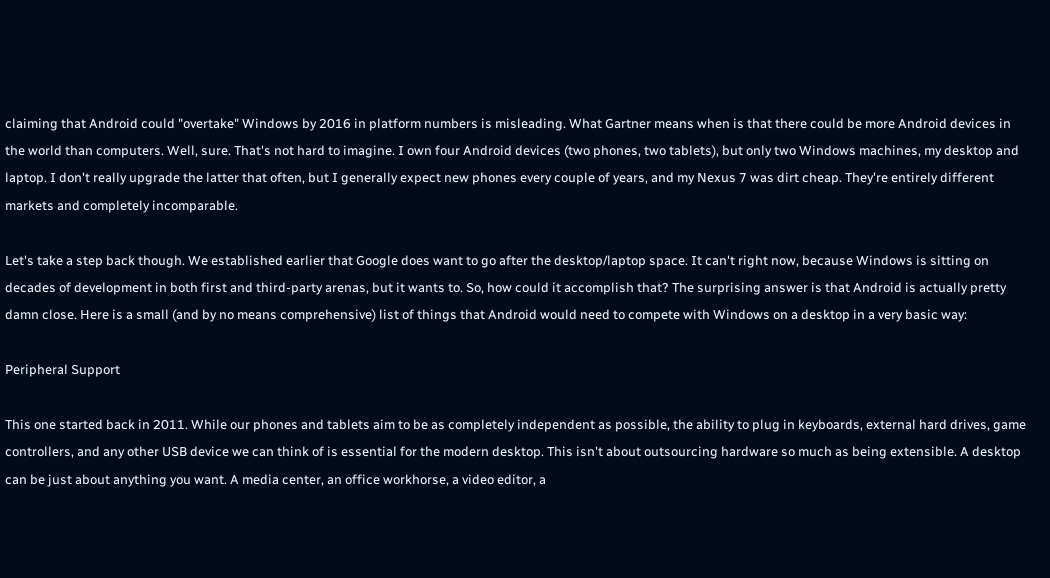claiming that Android could "overtake" Windows by 2016 in platform numbers is misleading. What Gartner means when is that there could be more Android devices in the world than computers. Well, sure. That's not hard to imagine. I own four Android devices (two phones, two tablets), but only two Windows machines, my desktop and laptop. I don't really upgrade the latter that often, but I generally expect new phones every couple of years, and my Nexus 7 was dirt cheap. They're entirely different markets and completely incomparable.

Let's take a step back though. We established earlier that Google does want to go after the desktop/laptop space. It can't right now, because Windows is sitting on decades of development in both first and third-party arenas, but it wants to. So, how could it accomplish that? The surprising answer is that Android is actually pretty damn close. Here is a small (and by no means comprehensive) list of things that Android would need to compete with Windows on a desktop in a very basic way:

Peripheral Support

This one started back in 2011. While our phones and tablets aim to be as completely independent as possible, the ability to plug in keyboards, external hard drives, game controllers, and any other USB device we can think of is essential for the modern desktop. This isn't about outsourcing hardware so much as being extensible. A desktop can be just about anything you want. A media center, an office workhorse, a video editor, a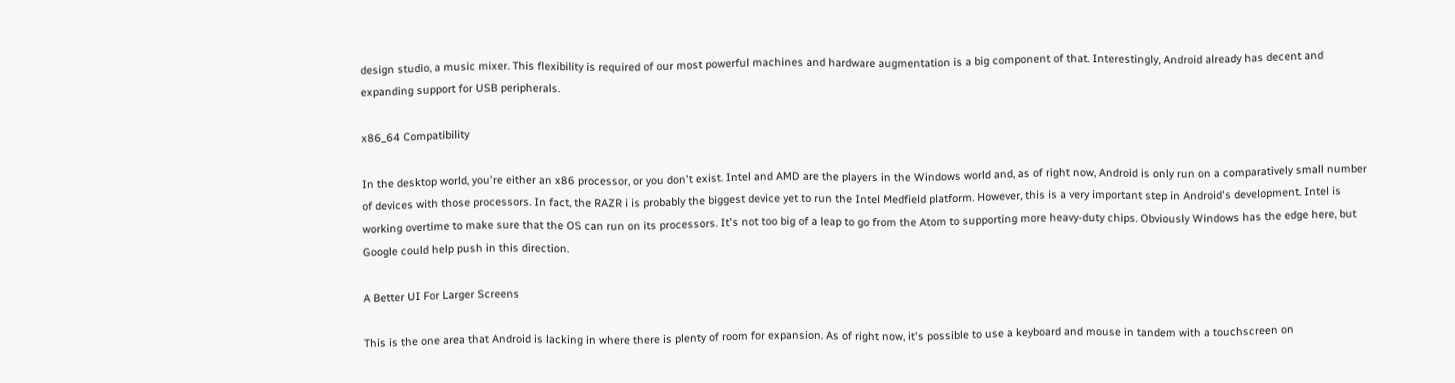design studio, a music mixer. This flexibility is required of our most powerful machines and hardware augmentation is a big component of that. Interestingly, Android already has decent and expanding support for USB peripherals.

x86_64 Compatibility

In the desktop world, you're either an x86 processor, or you don't exist. Intel and AMD are the players in the Windows world and, as of right now, Android is only run on a comparatively small number of devices with those processors. In fact, the RAZR i is probably the biggest device yet to run the Intel Medfield platform. However, this is a very important step in Android's development. Intel is working overtime to make sure that the OS can run on its processors. It's not too big of a leap to go from the Atom to supporting more heavy-duty chips. Obviously Windows has the edge here, but Google could help push in this direction.

A Better UI For Larger Screens

This is the one area that Android is lacking in where there is plenty of room for expansion. As of right now, it's possible to use a keyboard and mouse in tandem with a touchscreen on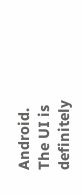Android. The UI is definitely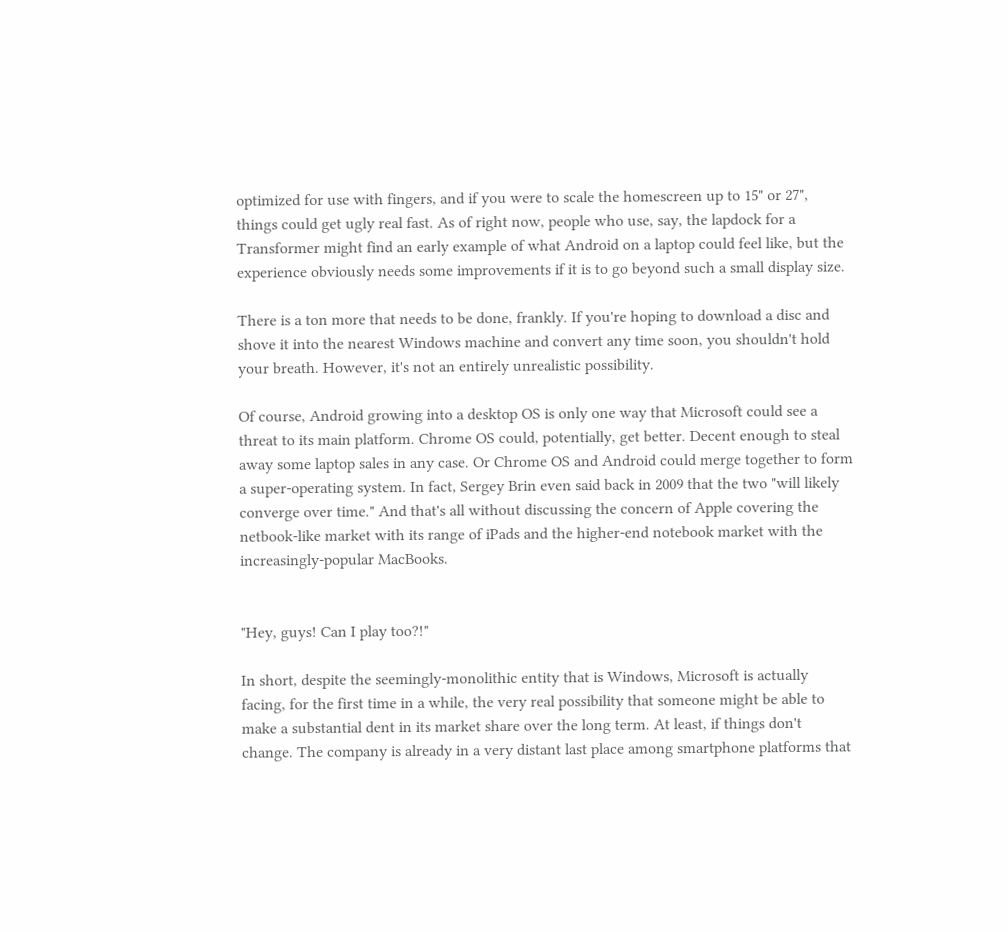optimized for use with fingers, and if you were to scale the homescreen up to 15" or 27", things could get ugly real fast. As of right now, people who use, say, the lapdock for a Transformer might find an early example of what Android on a laptop could feel like, but the experience obviously needs some improvements if it is to go beyond such a small display size.

There is a ton more that needs to be done, frankly. If you're hoping to download a disc and shove it into the nearest Windows machine and convert any time soon, you shouldn't hold your breath. However, it's not an entirely unrealistic possibility.

Of course, Android growing into a desktop OS is only one way that Microsoft could see a threat to its main platform. Chrome OS could, potentially, get better. Decent enough to steal away some laptop sales in any case. Or Chrome OS and Android could merge together to form a super-operating system. In fact, Sergey Brin even said back in 2009 that the two "will likely converge over time." And that's all without discussing the concern of Apple covering the netbook-like market with its range of iPads and the higher-end notebook market with the increasingly-popular MacBooks.


"Hey, guys! Can I play too?!"

In short, despite the seemingly-monolithic entity that is Windows, Microsoft is actually facing, for the first time in a while, the very real possibility that someone might be able to make a substantial dent in its market share over the long term. At least, if things don't change. The company is already in a very distant last place among smartphone platforms that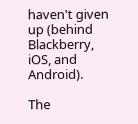haven't given up (behind Blackberry, iOS, and Android).

The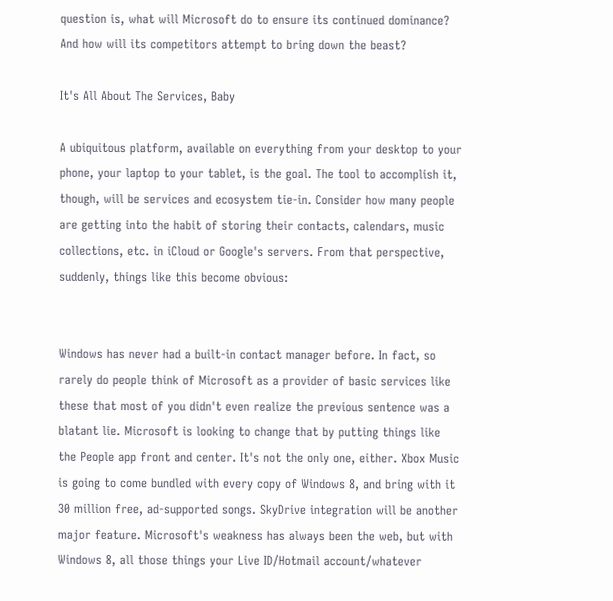question is, what will Microsoft do to ensure its continued dominance? And how will its competitors attempt to bring down the beast?

It's All About The Services, Baby

A ubiquitous platform, available on everything from your desktop to your phone, your laptop to your tablet, is the goal. The tool to accomplish it, though, will be services and ecosystem tie-in. Consider how many people are getting into the habit of storing their contacts, calendars, music collections, etc. in iCloud or Google's servers. From that perspective, suddenly, things like this become obvious:


Windows has never had a built-in contact manager before. In fact, so rarely do people think of Microsoft as a provider of basic services like these that most of you didn't even realize the previous sentence was a blatant lie. Microsoft is looking to change that by putting things like the People app front and center. It's not the only one, either. Xbox Music is going to come bundled with every copy of Windows 8, and bring with it 30 million free, ad-supported songs. SkyDrive integration will be another major feature. Microsoft's weakness has always been the web, but with Windows 8, all those things your Live ID/Hotmail account/whatever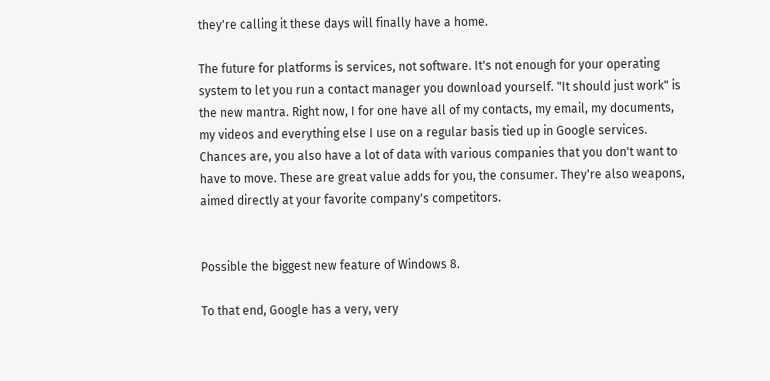they're calling it these days will finally have a home.

The future for platforms is services, not software. It's not enough for your operating system to let you run a contact manager you download yourself. "It should just work" is the new mantra. Right now, I for one have all of my contacts, my email, my documents, my videos and everything else I use on a regular basis tied up in Google services. Chances are, you also have a lot of data with various companies that you don't want to have to move. These are great value adds for you, the consumer. They're also weapons, aimed directly at your favorite company's competitors.


Possible the biggest new feature of Windows 8.

To that end, Google has a very, very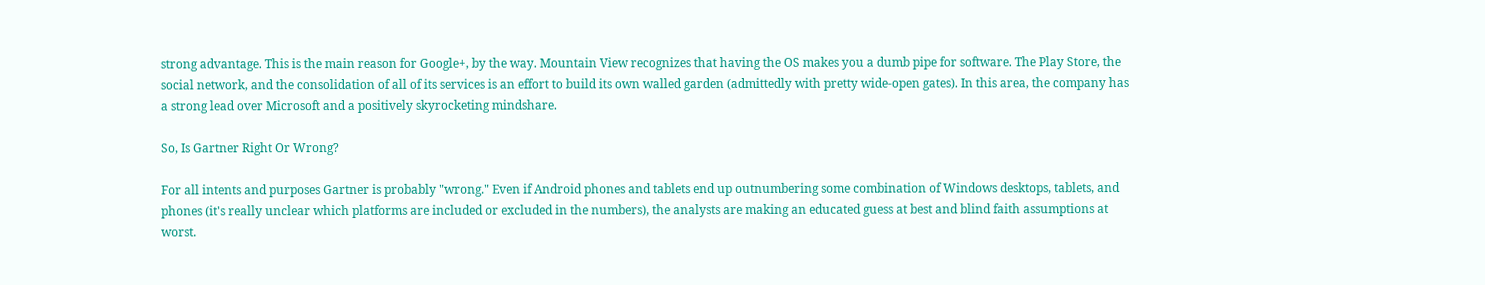strong advantage. This is the main reason for Google+, by the way. Mountain View recognizes that having the OS makes you a dumb pipe for software. The Play Store, the social network, and the consolidation of all of its services is an effort to build its own walled garden (admittedly with pretty wide-open gates). In this area, the company has a strong lead over Microsoft and a positively skyrocketing mindshare.

So, Is Gartner Right Or Wrong?

For all intents and purposes Gartner is probably "wrong." Even if Android phones and tablets end up outnumbering some combination of Windows desktops, tablets, and phones (it's really unclear which platforms are included or excluded in the numbers), the analysts are making an educated guess at best and blind faith assumptions at worst.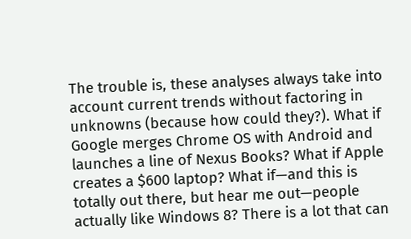The trouble is, these analyses always take into account current trends without factoring in unknowns (because how could they?). What if Google merges Chrome OS with Android and launches a line of Nexus Books? What if Apple creates a $600 laptop? What if—and this is totally out there, but hear me out—people actually like Windows 8? There is a lot that can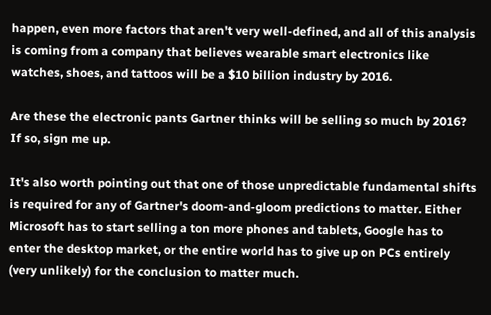happen, even more factors that aren't very well-defined, and all of this analysis is coming from a company that believes wearable smart electronics like watches, shoes, and tattoos will be a $10 billion industry by 2016.

Are these the electronic pants Gartner thinks will be selling so much by 2016? If so, sign me up.

It's also worth pointing out that one of those unpredictable fundamental shifts is required for any of Gartner's doom-and-gloom predictions to matter. Either Microsoft has to start selling a ton more phones and tablets, Google has to enter the desktop market, or the entire world has to give up on PCs entirely (very unlikely) for the conclusion to matter much.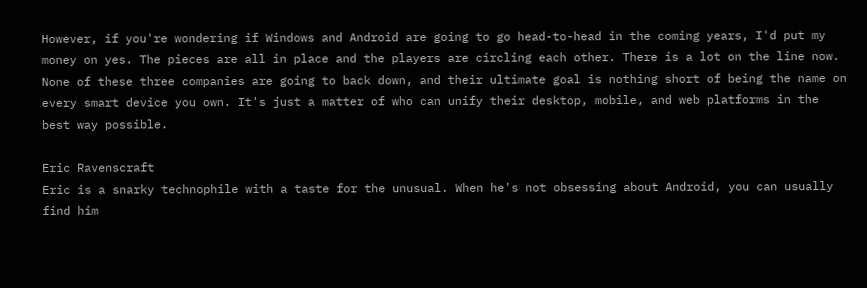However, if you're wondering if Windows and Android are going to go head-to-head in the coming years, I'd put my money on yes. The pieces are all in place and the players are circling each other. There is a lot on the line now. None of these three companies are going to back down, and their ultimate goal is nothing short of being the name on every smart device you own. It's just a matter of who can unify their desktop, mobile, and web platforms in the best way possible.

Eric Ravenscraft
Eric is a snarky technophile with a taste for the unusual. When he's not obsessing about Android, you can usually find him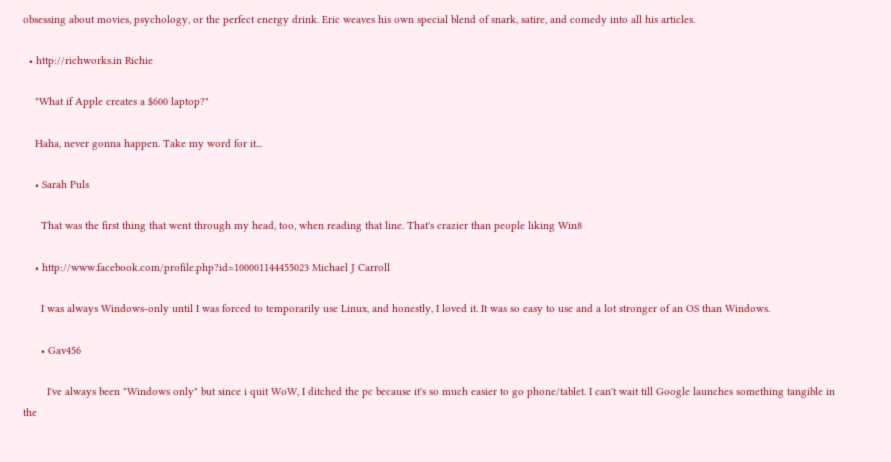obsessing about movies, psychology, or the perfect energy drink. Eric weaves his own special blend of snark, satire, and comedy into all his articles.

  • http://richworks.in Richie

    "What if Apple creates a $600 laptop?"

    Haha, never gonna happen. Take my word for it...

    • Sarah Puls

      That was the first thing that went through my head, too, when reading that line. That's crazier than people liking Win8

    • http://www.facebook.com/profile.php?id=100001144455023 Michael J Carroll

      I was always Windows-only until I was forced to temporarily use Linux, and honestly, I loved it. It was so easy to use and a lot stronger of an OS than Windows.

      • Gav456

        I've always been "Windows only" but since i quit WoW, I ditched the pc because it's so much easier to go phone/tablet. I can't wait till Google launches something tangible in the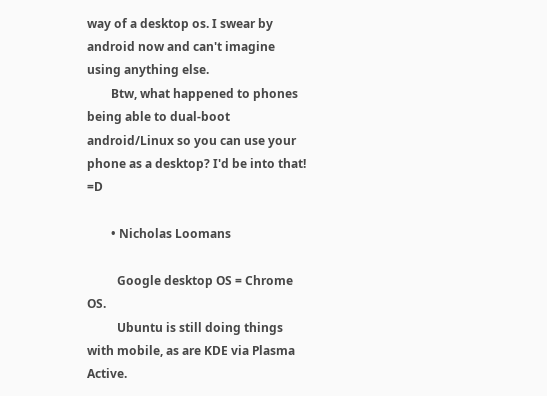way of a desktop os. I swear by android now and can't imagine using anything else.
        Btw, what happened to phones being able to dual-boot android/Linux so you can use your phone as a desktop? I'd be into that! =D

        • Nicholas Loomans

          Google desktop OS = Chrome OS.
          Ubuntu is still doing things with mobile, as are KDE via Plasma Active.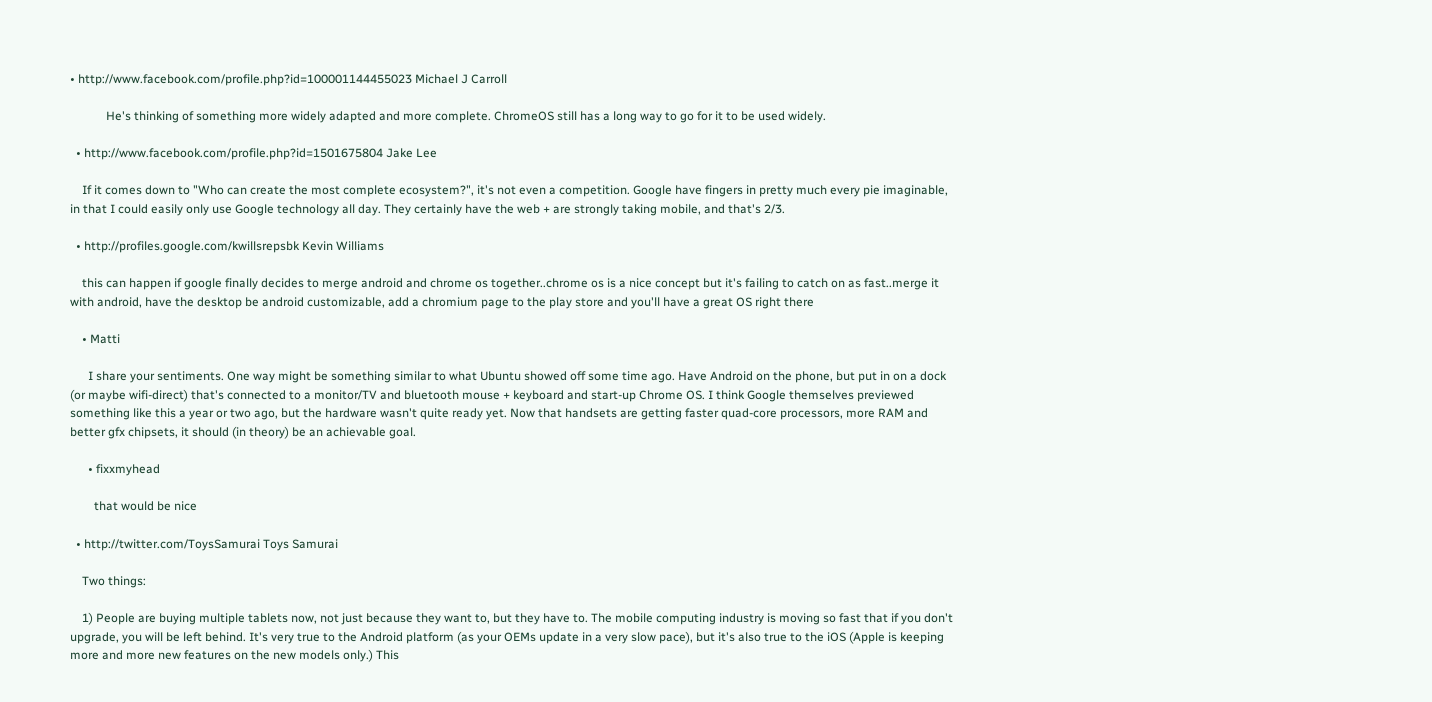• http://www.facebook.com/profile.php?id=100001144455023 Michael J Carroll

            He's thinking of something more widely adapted and more complete. ChromeOS still has a long way to go for it to be used widely.

  • http://www.facebook.com/profile.php?id=1501675804 Jake Lee

    If it comes down to "Who can create the most complete ecosystem?", it's not even a competition. Google have fingers in pretty much every pie imaginable, in that I could easily only use Google technology all day. They certainly have the web + are strongly taking mobile, and that's 2/3.

  • http://profiles.google.com/kwillsrepsbk Kevin Williams

    this can happen if google finally decides to merge android and chrome os together..chrome os is a nice concept but it's failing to catch on as fast..merge it with android, have the desktop be android customizable, add a chromium page to the play store and you'll have a great OS right there

    • Matti

      I share your sentiments. One way might be something similar to what Ubuntu showed off some time ago. Have Android on the phone, but put in on a dock (or maybe wifi-direct) that's connected to a monitor/TV and bluetooth mouse + keyboard and start-up Chrome OS. I think Google themselves previewed something like this a year or two ago, but the hardware wasn't quite ready yet. Now that handsets are getting faster quad-core processors, more RAM and better gfx chipsets, it should (in theory) be an achievable goal.

      • fixxmyhead

        that would be nice

  • http://twitter.com/ToysSamurai Toys Samurai

    Two things:

    1) People are buying multiple tablets now, not just because they want to, but they have to. The mobile computing industry is moving so fast that if you don't upgrade, you will be left behind. It's very true to the Android platform (as your OEMs update in a very slow pace), but it's also true to the iOS (Apple is keeping more and more new features on the new models only.) This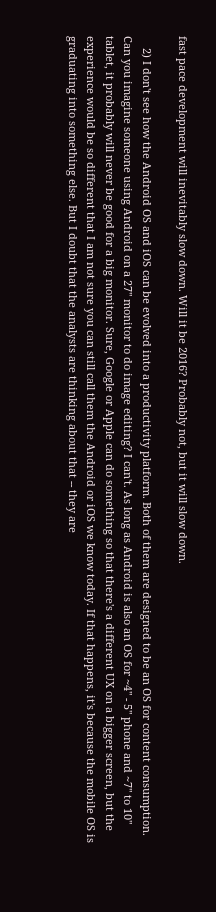fast pace development will inevitably slow down. Will it be 2016? Probably not, but it will slow down.

    2) I don't see how the Android OS and iOS can be evolved into a productivity platform. Both of them are designed to be an OS for content consumption. Can you imagine someone using Android on a 27" monitor to do image editing? I can't. As long as Android is also an OS for ~4" - 5" phone and ~7" to 10" tablet, it probably will never be good for a big monitor. Sure, Google or Apple can do something so that there's a different UX on a bigger screen, but the experience would be so different that I am not sure you can still call them the Android or iOS we know today. If that happens, it's because the mobile OS is graduating into something else. But I doubt that the analysts are thinking about that -- they are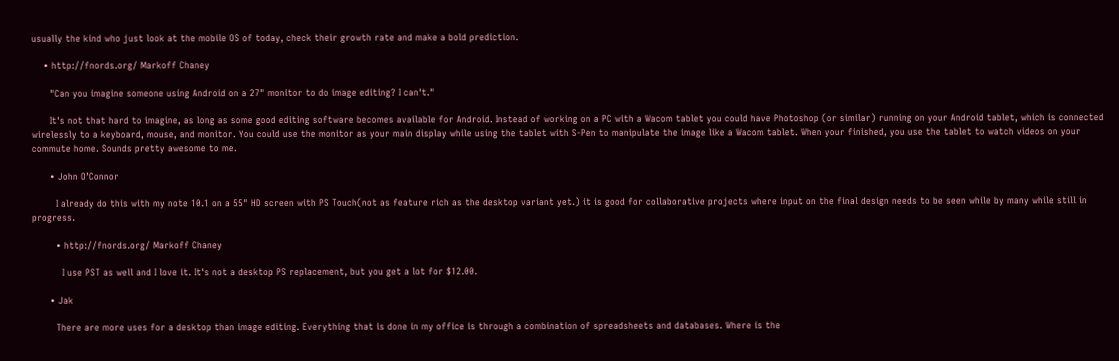usually the kind who just look at the mobile OS of today, check their growth rate and make a bold prediction.

    • http://fnords.org/ Markoff Chaney

      "Can you imagine someone using Android on a 27" monitor to do image editing? I can't."

      It's not that hard to imagine, as long as some good editing software becomes available for Android. Instead of working on a PC with a Wacom tablet you could have Photoshop (or similar) running on your Android tablet, which is connected wirelessly to a keyboard, mouse, and monitor. You could use the monitor as your main display while using the tablet with S-Pen to manipulate the image like a Wacom tablet. When your finished, you use the tablet to watch videos on your commute home. Sounds pretty awesome to me.

      • John O’Connor

        I already do this with my note 10.1 on a 55" HD screen with PS Touch(not as feature rich as the desktop variant yet.) it is good for collaborative projects where input on the final design needs to be seen while by many while still in progress.

        • http://fnords.org/ Markoff Chaney

          I use PST as well and I love it. It's not a desktop PS replacement, but you get a lot for $12.00.

      • Jak

        There are more uses for a desktop than image editing. Everything that is done in my office is through a combination of spreadsheets and databases. Where is the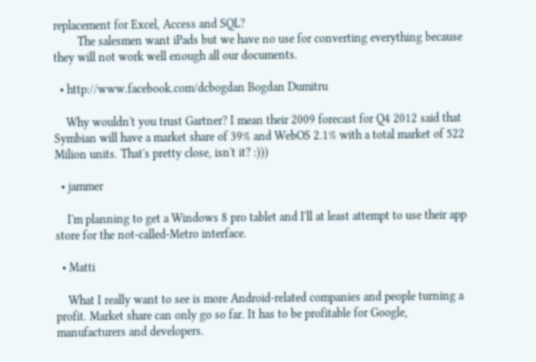replacement for Excel, Access and SQL?
        The salesmen want iPads but we have no use for converting everything because they will not work well enough all our documents.

  • http://www.facebook.com/dcbogdan Bogdan Dumitru

    Why wouldn't you trust Gartner? I mean their 2009 forecast for Q4 2012 said that Symbian will have a market share of 39% and WebOS 2.1% with a total market of 522 Milion units. That's pretty close, isn't it? :)))

  • jammer

    I'm planning to get a Windows 8 pro tablet and I'll at least attempt to use their app store for the not-called-Metro interface.

  • Matti

    What I really want to see is more Android-related companies and people turning a profit. Market share can only go so far. It has to be profitable for Google, manufacturers and developers.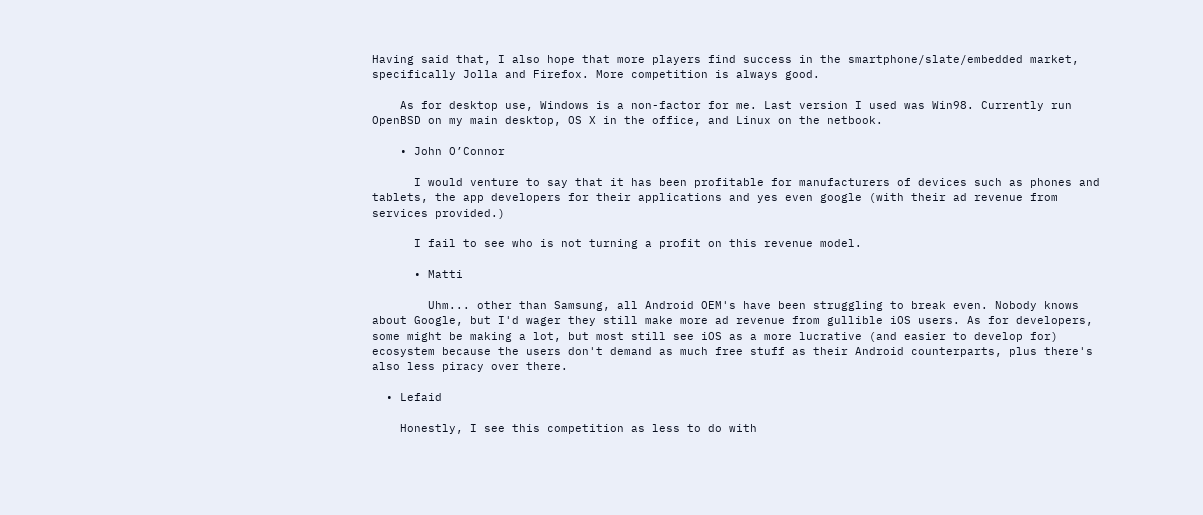Having said that, I also hope that more players find success in the smartphone/slate/embedded market, specifically Jolla and Firefox. More competition is always good.

    As for desktop use, Windows is a non-factor for me. Last version I used was Win98. Currently run OpenBSD on my main desktop, OS X in the office, and Linux on the netbook.

    • John O’Connor

      I would venture to say that it has been profitable for manufacturers of devices such as phones and tablets, the app developers for their applications and yes even google (with their ad revenue from services provided.)

      I fail to see who is not turning a profit on this revenue model.

      • Matti

        Uhm... other than Samsung, all Android OEM's have been struggling to break even. Nobody knows about Google, but I'd wager they still make more ad revenue from gullible iOS users. As for developers, some might be making a lot, but most still see iOS as a more lucrative (and easier to develop for) ecosystem because the users don't demand as much free stuff as their Android counterparts, plus there's also less piracy over there.

  • Lefaid

    Honestly, I see this competition as less to do with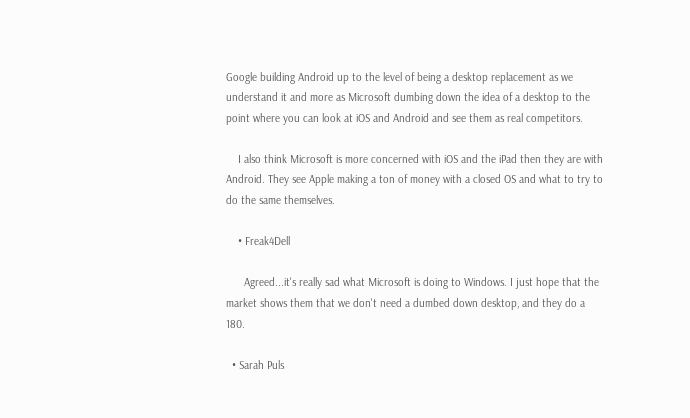Google building Android up to the level of being a desktop replacement as we understand it and more as Microsoft dumbing down the idea of a desktop to the point where you can look at iOS and Android and see them as real competitors.

    I also think Microsoft is more concerned with iOS and the iPad then they are with Android. They see Apple making a ton of money with a closed OS and what to try to do the same themselves.

    • Freak4Dell

      Agreed...it's really sad what Microsoft is doing to Windows. I just hope that the market shows them that we don't need a dumbed down desktop, and they do a 180.

  • Sarah Puls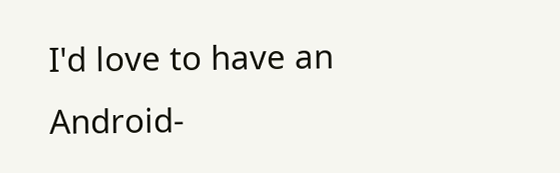I'd love to have an Android-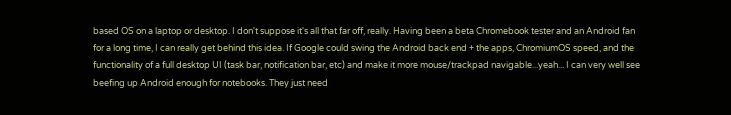based OS on a laptop or desktop. I don't suppose it's all that far off, really. Having been a beta Chromebook tester and an Android fan for a long time, I can really get behind this idea. If Google could swing the Android back end + the apps, ChromiumOS speed, and the functionality of a full desktop UI (task bar, notification bar, etc) and make it more mouse/trackpad navigable...yeah... I can very well see beefing up Android enough for notebooks. They just need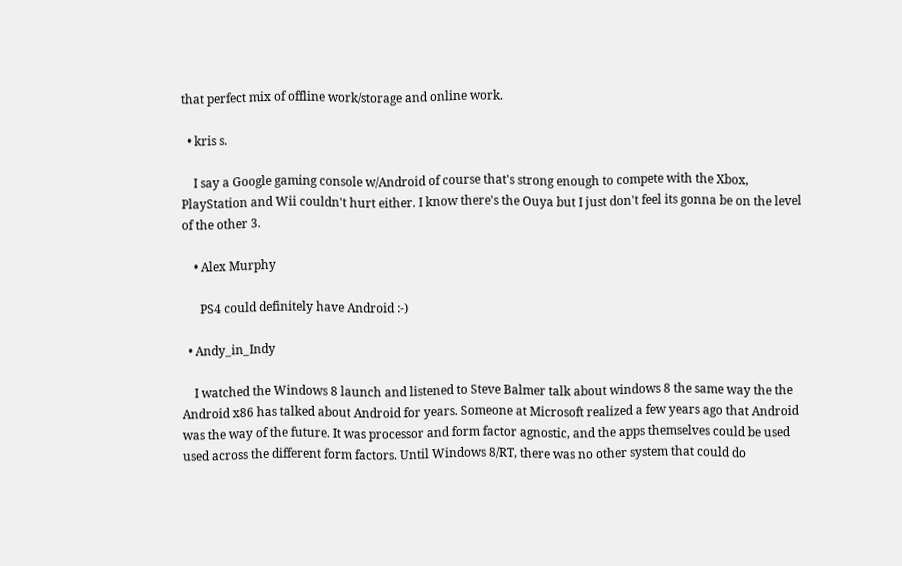that perfect mix of offline work/storage and online work.

  • kris s.

    I say a Google gaming console w/Android of course that's strong enough to compete with the Xbox, PlayStation and Wii couldn't hurt either. I know there's the Ouya but I just don't feel its gonna be on the level of the other 3.

    • Alex Murphy

      PS4 could definitely have Android :-)

  • Andy_in_Indy

    I watched the Windows 8 launch and listened to Steve Balmer talk about windows 8 the same way the the Android x86 has talked about Android for years. Someone at Microsoft realized a few years ago that Android was the way of the future. It was processor and form factor agnostic, and the apps themselves could be used used across the different form factors. Until Windows 8/RT, there was no other system that could do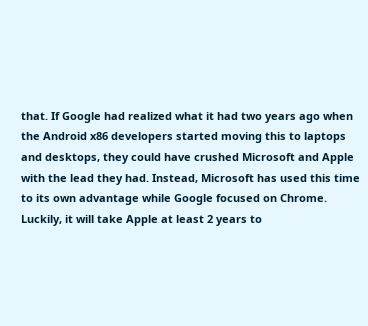that. If Google had realized what it had two years ago when the Android x86 developers started moving this to laptops and desktops, they could have crushed Microsoft and Apple with the lead they had. Instead, Microsoft has used this time to its own advantage while Google focused on Chrome. Luckily, it will take Apple at least 2 years to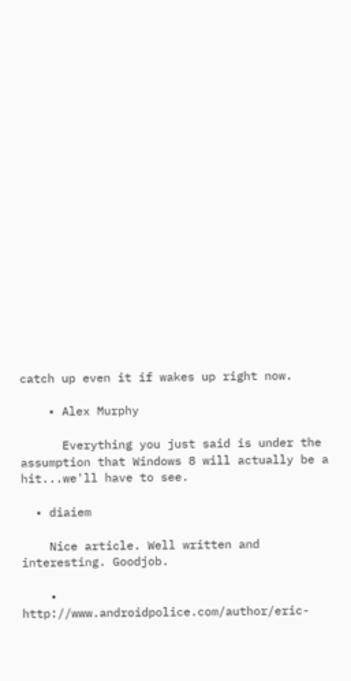catch up even it if wakes up right now.

    • Alex Murphy

      Everything you just said is under the assumption that Windows 8 will actually be a hit...we'll have to see.

  • diaiem

    Nice article. Well written and interesting. Goodjob.

    • http://www.androidpolice.com/author/eric-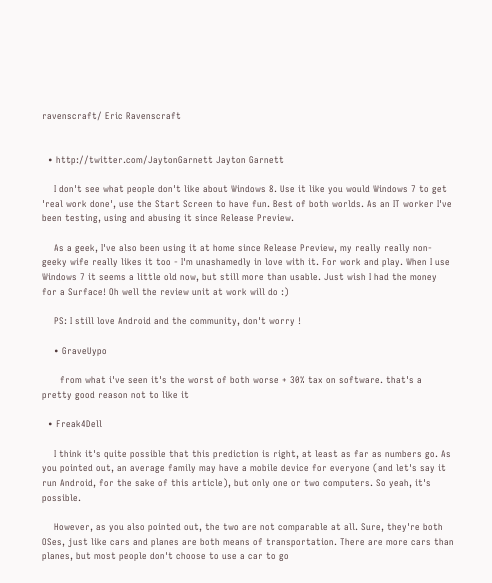ravenscraft/ Eric Ravenscraft


  • http://twitter.com/JaytonGarnett Jayton Garnett

    I don't see what people don't like about Windows 8. Use it like you would Windows 7 to get 'real work done', use the Start Screen to have fun. Best of both worlds. As an IT worker I've been testing, using and abusing it since Release Preview.

    As a geek, I've also been using it at home since Release Preview, my really really non-geeky wife really likes it too - I'm unashamedly in love with it. For work and play. When I use Windows 7 it seems a little old now, but still more than usable. Just wish I had the money for a Surface! Oh well the review unit at work will do :)

    PS: I still love Android and the community, don't worry !

    • GraveUypo

      from what i've seen it's the worst of both worse + 30% tax on software. that's a pretty good reason not to like it

  • Freak4Dell

    I think it's quite possible that this prediction is right, at least as far as numbers go. As you pointed out, an average family may have a mobile device for everyone (and let's say it run Android, for the sake of this article), but only one or two computers. So yeah, it's possible.

    However, as you also pointed out, the two are not comparable at all. Sure, they're both OSes, just like cars and planes are both means of transportation. There are more cars than planes, but most people don't choose to use a car to go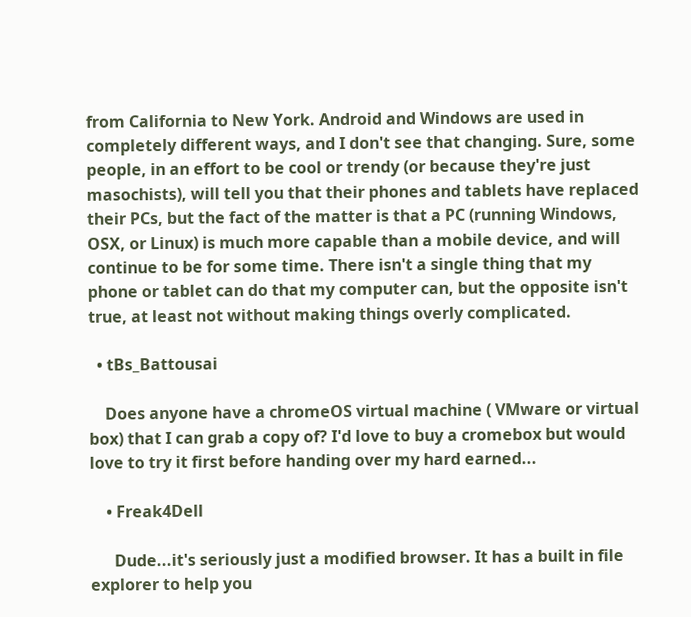from California to New York. Android and Windows are used in completely different ways, and I don't see that changing. Sure, some people, in an effort to be cool or trendy (or because they're just masochists), will tell you that their phones and tablets have replaced their PCs, but the fact of the matter is that a PC (running Windows, OSX, or Linux) is much more capable than a mobile device, and will continue to be for some time. There isn't a single thing that my phone or tablet can do that my computer can, but the opposite isn't true, at least not without making things overly complicated.

  • tBs_Battousai

    Does anyone have a chromeOS virtual machine ( VMware or virtual box) that I can grab a copy of? I'd love to buy a cromebox but would love to try it first before handing over my hard earned...

    • Freak4Dell

      Dude...it's seriously just a modified browser. It has a built in file explorer to help you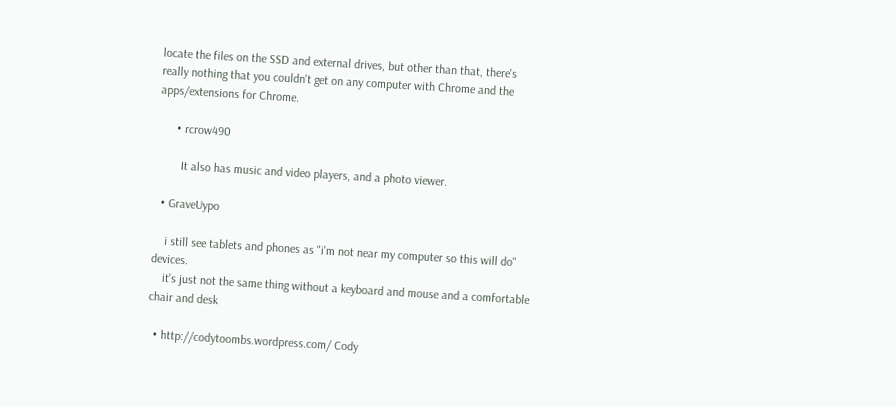locate the files on the SSD and external drives, but other than that, there's really nothing that you couldn't get on any computer with Chrome and the apps/extensions for Chrome.

      • rcrow490

        It also has music and video players, and a photo viewer.

  • GraveUypo

    i still see tablets and phones as "i'm not near my computer so this will do" devices.
    it's just not the same thing without a keyboard and mouse and a comfortable chair and desk

  • http://codytoombs.wordpress.com/ Cody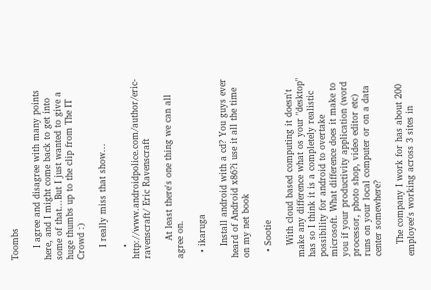Toombs

    I agree and disagree with many points here, and I might come back to get into some of that...But I just wanted to give a huge thumbs up to the clip from The IT Crowd :)

    I really miss that show...

    • http://www.androidpolice.com/author/eric-ravenscraft/ Eric Ravenscraft

      At least there's one thing we can all agree on.

  • ikaruga

    Install android with a cd? You guys ever heard of Android x86?i use it all the time on my net book

  • Sootie

    With cloud based computing it doesn't make any difference what os your "desktop" has so I think it is a completely realistic possibility for android to overtake microsoft. What difference does it make to you if your productivity application (word processor, photo shop, video editor etc) runs on your local computer or on a data center somewhere?

    The company I work for has about 200 employee's working across 3 sites in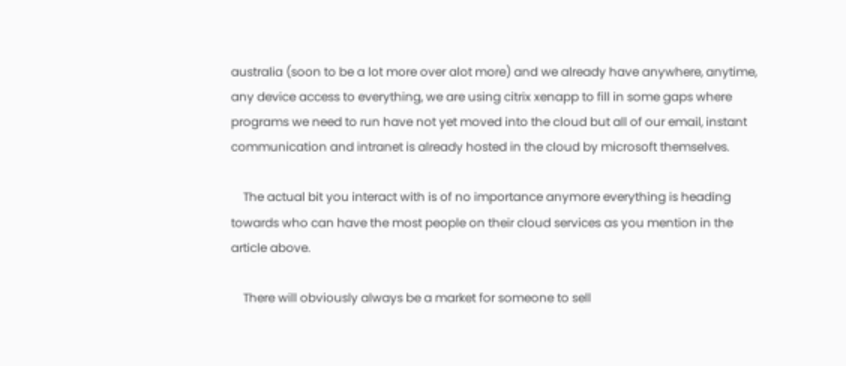australia (soon to be a lot more over alot more) and we already have anywhere, anytime, any device access to everything, we are using citrix xenapp to fill in some gaps where programs we need to run have not yet moved into the cloud but all of our email, instant communication and intranet is already hosted in the cloud by microsoft themselves.

    The actual bit you interact with is of no importance anymore everything is heading towards who can have the most people on their cloud services as you mention in the article above.

    There will obviously always be a market for someone to sell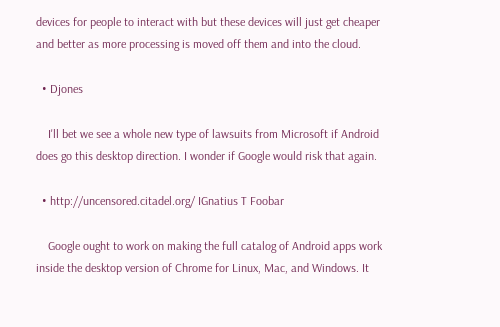devices for people to interact with but these devices will just get cheaper and better as more processing is moved off them and into the cloud.

  • Djones

    I'll bet we see a whole new type of lawsuits from Microsoft if Android does go this desktop direction. I wonder if Google would risk that again.

  • http://uncensored.citadel.org/ IGnatius T Foobar

    Google ought to work on making the full catalog of Android apps work inside the desktop version of Chrome for Linux, Mac, and Windows. It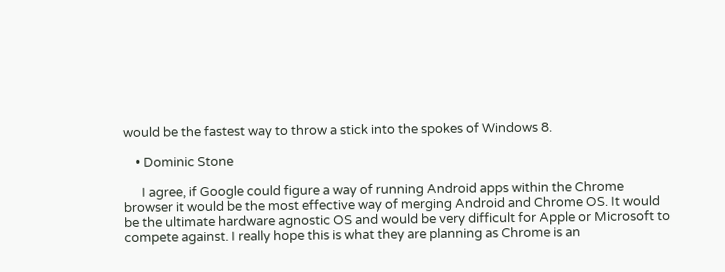would be the fastest way to throw a stick into the spokes of Windows 8.

    • Dominic Stone

      I agree, if Google could figure a way of running Android apps within the Chrome browser it would be the most effective way of merging Android and Chrome OS. It would be the ultimate hardware agnostic OS and would be very difficult for Apple or Microsoft to compete against. I really hope this is what they are planning as Chrome is an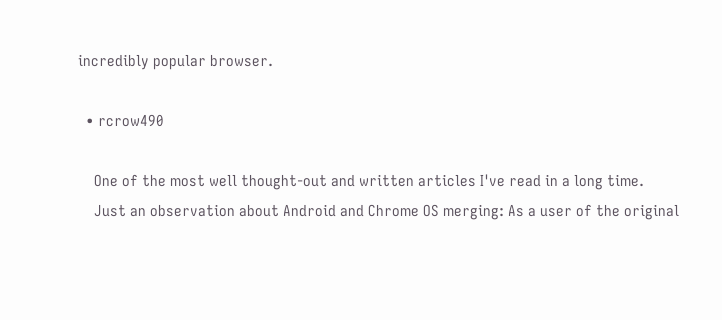incredibly popular browser.

  • rcrow490

    One of the most well thought-out and written articles I've read in a long time.
    Just an observation about Android and Chrome OS merging: As a user of the original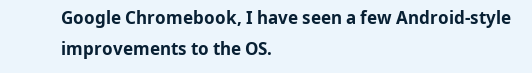Google Chromebook, I have seen a few Android-style improvements to the OS.